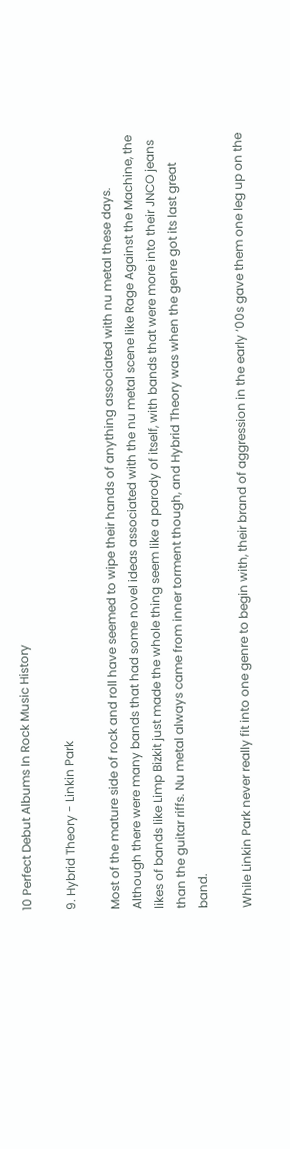10 Perfect Debut Albums In Rock Music History

9. Hybrid Theory - Linkin Park

Most of the mature side of rock and roll have seemed to wipe their hands of anything associated with nu metal these days. Although there were many bands that had some novel ideas associated with the nu metal scene like Rage Against the Machine, the likes of bands like Limp Bizkit just made the whole thing seem like a parody of itself, with bands that were more into their JNCO jeans than the guitar riffs. Nu metal always came from inner torment though, and Hybrid Theory was when the genre got its last great band.

While Linkin Park never really fit into one genre to begin with, their brand of aggression in the early ‘00s gave them one leg up on the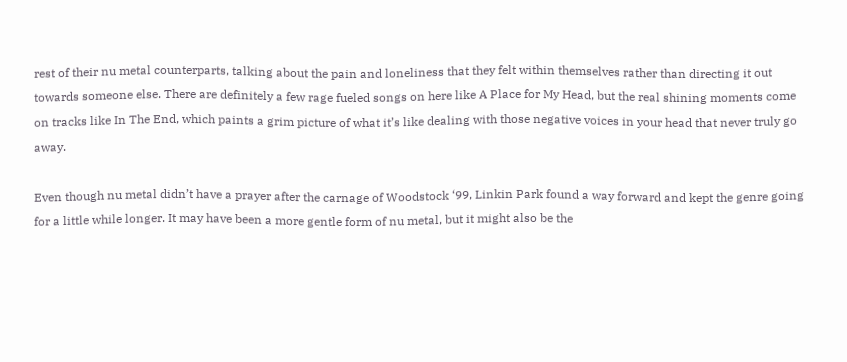rest of their nu metal counterparts, talking about the pain and loneliness that they felt within themselves rather than directing it out towards someone else. There are definitely a few rage fueled songs on here like A Place for My Head, but the real shining moments come on tracks like In The End, which paints a grim picture of what it’s like dealing with those negative voices in your head that never truly go away.

Even though nu metal didn’t have a prayer after the carnage of Woodstock ‘99, Linkin Park found a way forward and kept the genre going for a little while longer. It may have been a more gentle form of nu metal, but it might also be the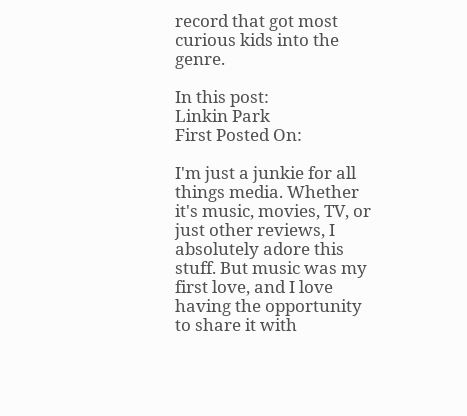record that got most curious kids into the genre.

In this post:
Linkin Park
First Posted On:

I'm just a junkie for all things media. Whether it's music, movies, TV, or just other reviews, I absolutely adore this stuff. But music was my first love, and I love having the opportunity to share it with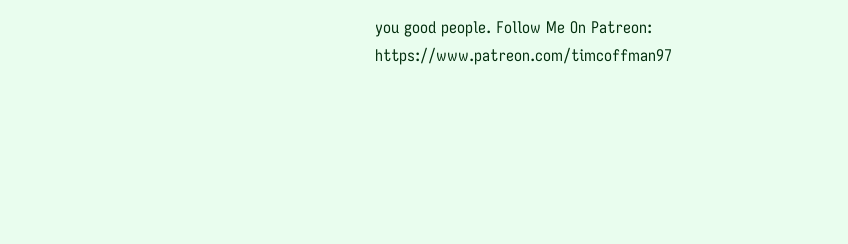you good people. Follow Me On Patreon: https://www.patreon.com/timcoffman97